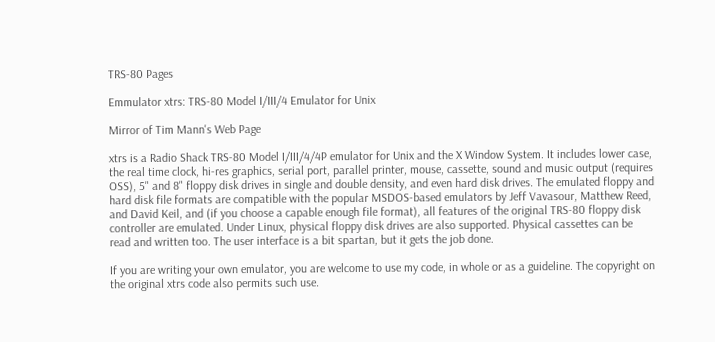TRS-80 Pages

Emmulator xtrs: TRS-80 Model I/III/4 Emulator for Unix

Mirror of Tim Mann's Web Page

xtrs is a Radio Shack TRS-80 Model I/III/4/4P emulator for Unix and the X Window System. It includes lower case, the real time clock, hi-res graphics, serial port, parallel printer, mouse, cassette, sound and music output (requires OSS), 5" and 8" floppy disk drives in single and double density, and even hard disk drives. The emulated floppy and hard disk file formats are compatible with the popular MSDOS-based emulators by Jeff Vavasour, Matthew Reed, and David Keil, and (if you choose a capable enough file format), all features of the original TRS-80 floppy disk controller are emulated. Under Linux, physical floppy disk drives are also supported. Physical cassettes can be read and written too. The user interface is a bit spartan, but it gets the job done.

If you are writing your own emulator, you are welcome to use my code, in whole or as a guideline. The copyright on the original xtrs code also permits such use.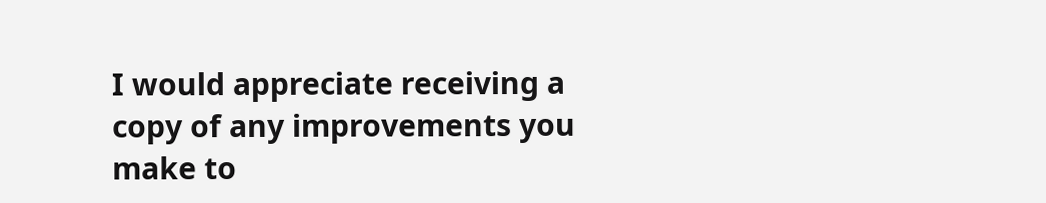I would appreciate receiving a copy of any improvements you make to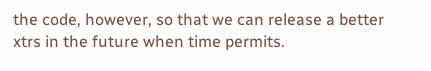the code, however, so that we can release a better xtrs in the future when time permits.